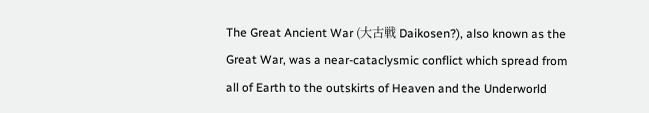The Great Ancient War (大古戦 Daikosen?), also known as the Great War, was a near-cataclysmic conflict which spread from all of Earth to the outskirts of Heaven and the Underworld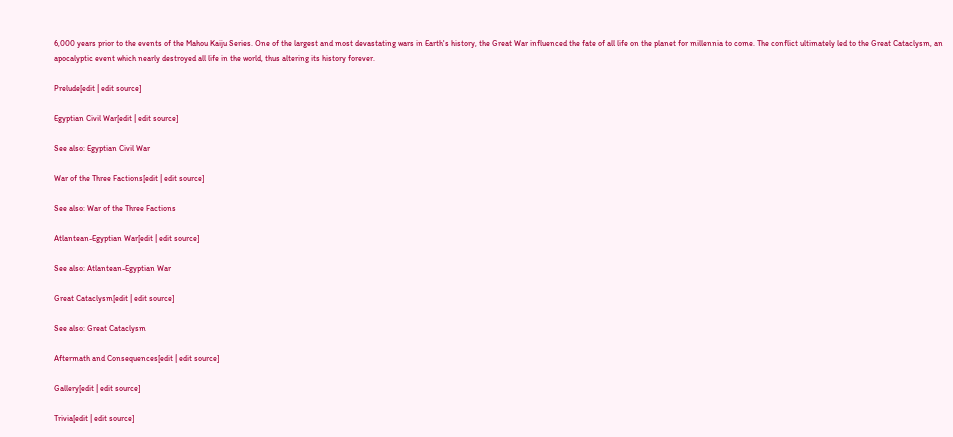6,000 years prior to the events of the Mahou Kaiju Series. One of the largest and most devastating wars in Earth's history, the Great War influenced the fate of all life on the planet for millennia to come. The conflict ultimately led to the Great Cataclysm, an apocalyptic event which nearly destroyed all life in the world, thus altering its history forever.

Prelude[edit | edit source]

Egyptian Civil War[edit | edit source]

See also: Egyptian Civil War

War of the Three Factions[edit | edit source]

See also: War of the Three Factions

Atlantean-Egyptian War[edit | edit source]

See also: Atlantean-Egyptian War

Great Cataclysm[edit | edit source]

See also: Great Cataclysm

Aftermath and Consequences[edit | edit source]

Gallery[edit | edit source]

Trivia[edit | edit source]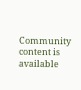Community content is available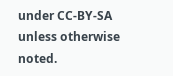under CC-BY-SA unless otherwise noted.